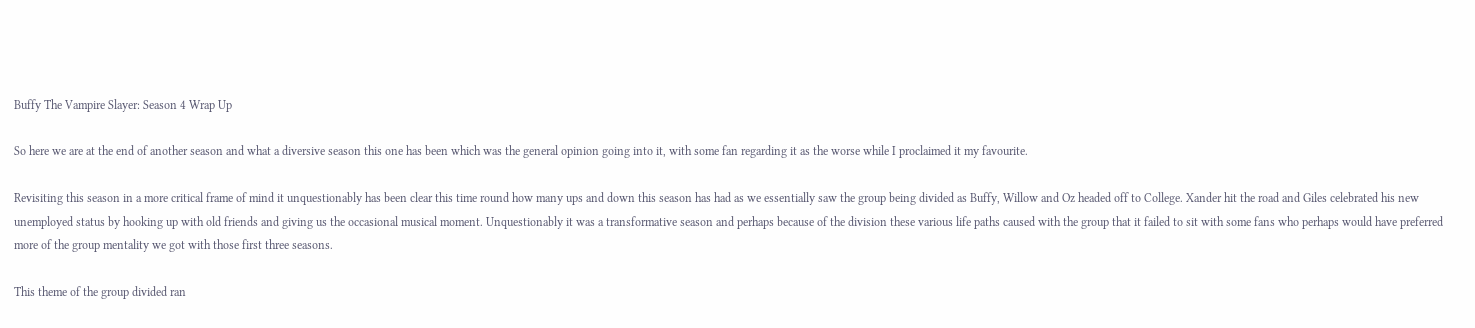Buffy The Vampire Slayer: Season 4 Wrap Up

So here we are at the end of another season and what a diversive season this one has been which was the general opinion going into it, with some fan regarding it as the worse while I proclaimed it my favourite.

Revisiting this season in a more critical frame of mind it unquestionably has been clear this time round how many ups and down this season has had as we essentially saw the group being divided as Buffy, Willow and Oz headed off to College. Xander hit the road and Giles celebrated his new unemployed status by hooking up with old friends and giving us the occasional musical moment. Unquestionably it was a transformative season and perhaps because of the division these various life paths caused with the group that it failed to sit with some fans who perhaps would have preferred more of the group mentality we got with those first three seasons.

This theme of the group divided ran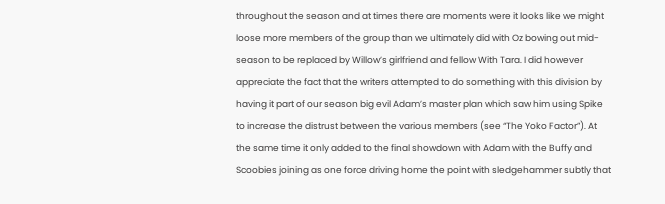throughout the season and at times there are moments were it looks like we might loose more members of the group than we ultimately did with Oz bowing out mid-season to be replaced by Willow’s girlfriend and fellow With Tara. I did however appreciate the fact that the writers attempted to do something with this division by having it part of our season big evil Adam’s master plan which saw him using Spike to increase the distrust between the various members (see “The Yoko Factor”). At the same time it only added to the final showdown with Adam with the Buffy and Scoobies joining as one force driving home the point with sledgehammer subtly that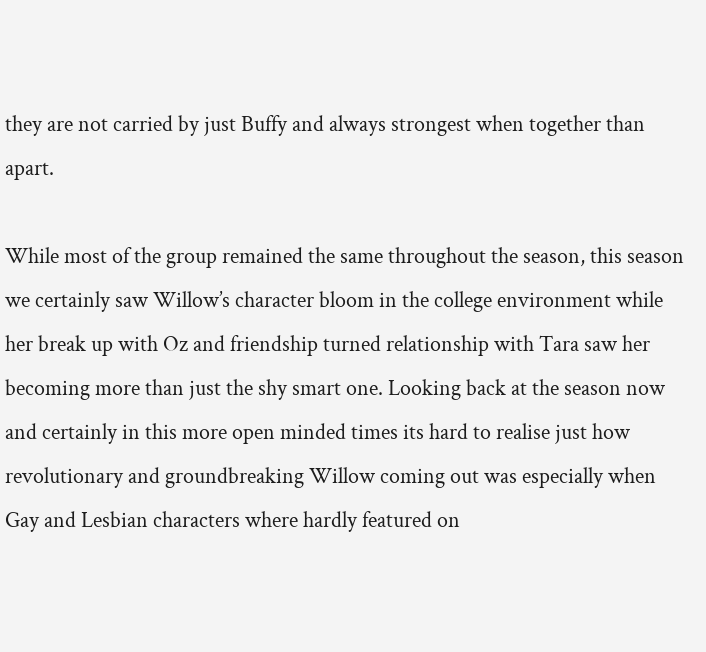they are not carried by just Buffy and always strongest when together than apart.

While most of the group remained the same throughout the season, this season we certainly saw Willow’s character bloom in the college environment while her break up with Oz and friendship turned relationship with Tara saw her becoming more than just the shy smart one. Looking back at the season now and certainly in this more open minded times its hard to realise just how revolutionary and groundbreaking Willow coming out was especially when Gay and Lesbian characters where hardly featured on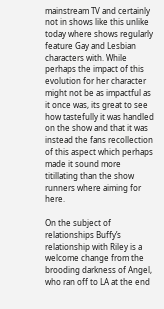mainstream TV and certainly not in shows like this unlike today where shows regularly feature Gay and Lesbian characters with. While perhaps the impact of this evolution for her character might not be as impactful as it once was, its great to see how tastefully it was handled on the show and that it was instead the fans recollection of this aspect which perhaps made it sound more titillating than the show runners where aiming for here.

On the subject of relationships Buffy’s relationship with Riley is a welcome change from the brooding darkness of Angel, who ran off to LA at the end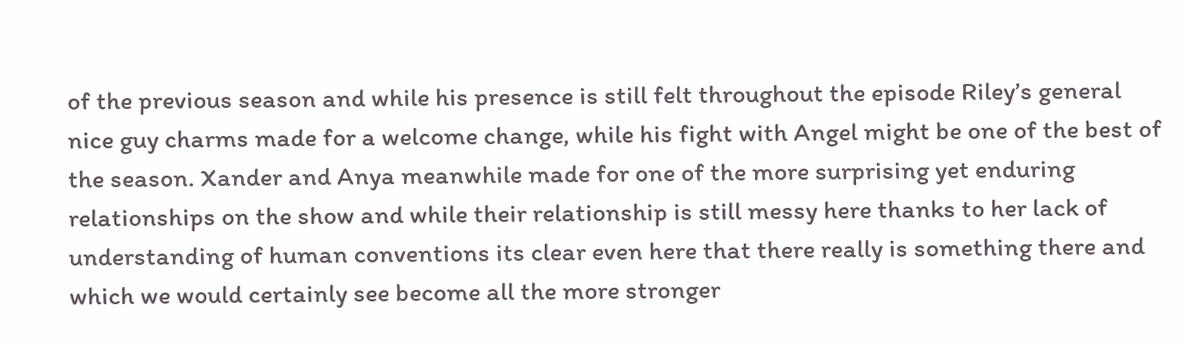of the previous season and while his presence is still felt throughout the episode Riley’s general nice guy charms made for a welcome change, while his fight with Angel might be one of the best of the season. Xander and Anya meanwhile made for one of the more surprising yet enduring relationships on the show and while their relationship is still messy here thanks to her lack of understanding of human conventions its clear even here that there really is something there and which we would certainly see become all the more stronger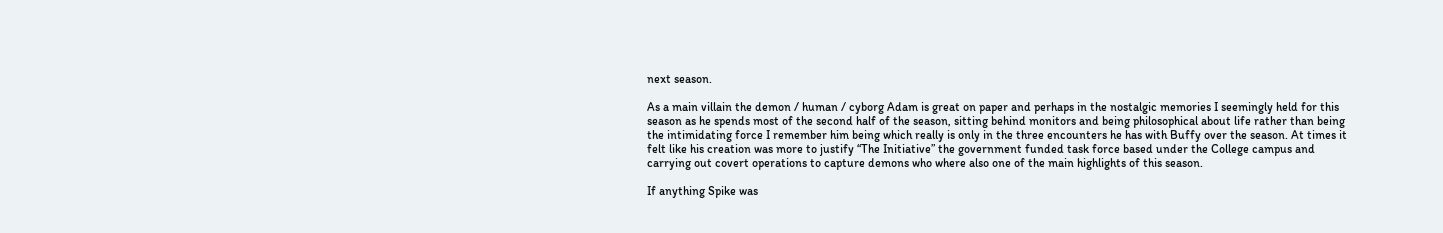next season.

As a main villain the demon / human / cyborg Adam is great on paper and perhaps in the nostalgic memories I seemingly held for this season as he spends most of the second half of the season, sitting behind monitors and being philosophical about life rather than being the intimidating force I remember him being which really is only in the three encounters he has with Buffy over the season. At times it felt like his creation was more to justify “The Initiative” the government funded task force based under the College campus and carrying out covert operations to capture demons who where also one of the main highlights of this season.

If anything Spike was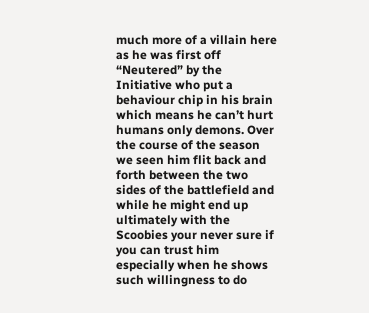much more of a villain here as he was first off “Neutered” by the Initiative who put a behaviour chip in his brain which means he can’t hurt humans only demons. Over the course of the season we seen him flit back and forth between the two sides of the battlefield and while he might end up ultimately with the Scoobies your never sure if you can trust him especially when he shows such willingness to do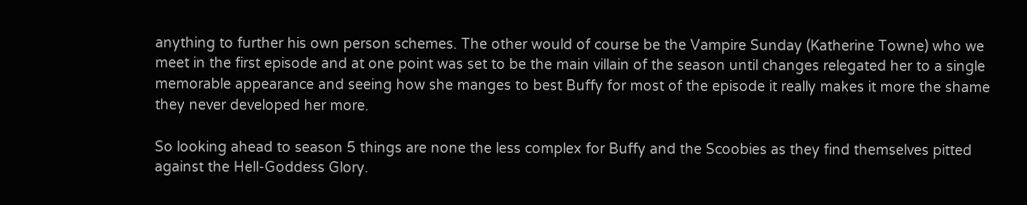anything to further his own person schemes. The other would of course be the Vampire Sunday (Katherine Towne) who we meet in the first episode and at one point was set to be the main villain of the season until changes relegated her to a single memorable appearance and seeing how she manges to best Buffy for most of the episode it really makes it more the shame they never developed her more.

So looking ahead to season 5 things are none the less complex for Buffy and the Scoobies as they find themselves pitted against the Hell-Goddess Glory.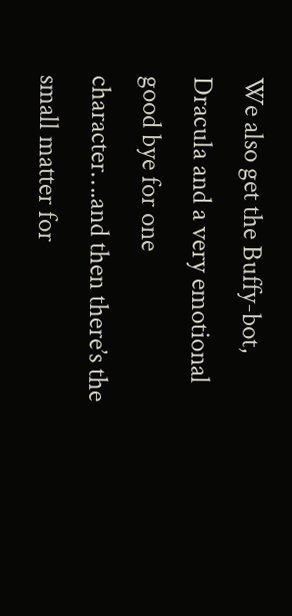We also get the Buffy-bot, Dracula and a very emotional good bye for one character….and then there’s the small matter for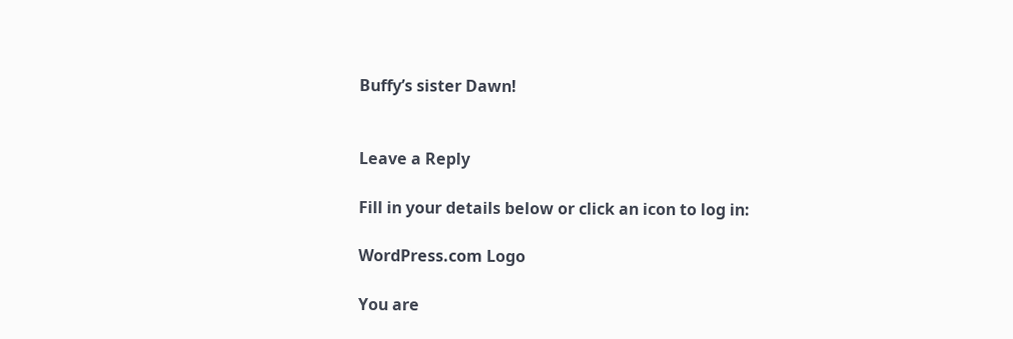Buffy’s sister Dawn!


Leave a Reply

Fill in your details below or click an icon to log in:

WordPress.com Logo

You are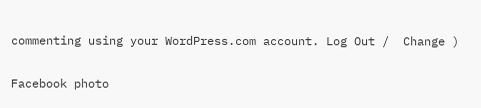commenting using your WordPress.com account. Log Out /  Change )

Facebook photo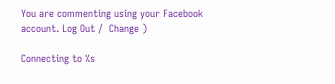You are commenting using your Facebook account. Log Out /  Change )

Connecting to %s